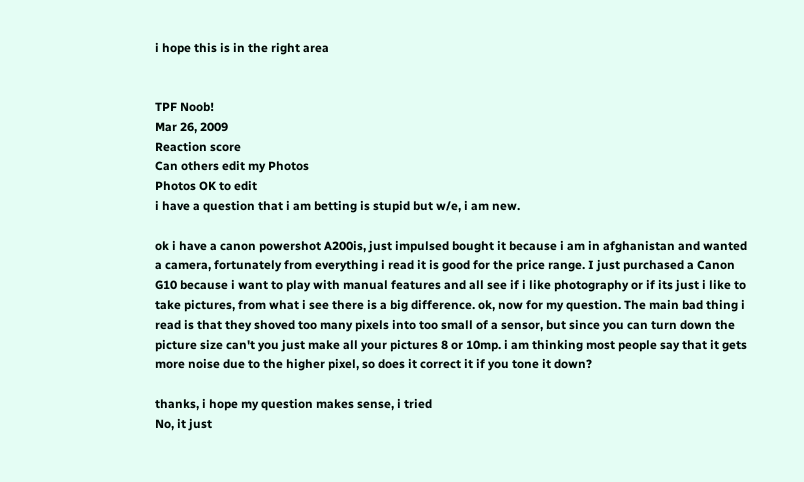i hope this is in the right area


TPF Noob!
Mar 26, 2009
Reaction score
Can others edit my Photos
Photos OK to edit
i have a question that i am betting is stupid but w/e, i am new.

ok i have a canon powershot A200is, just impulsed bought it because i am in afghanistan and wanted a camera, fortunately from everything i read it is good for the price range. I just purchased a Canon G10 because i want to play with manual features and all see if i like photography or if its just i like to take pictures, from what i see there is a big difference. ok, now for my question. The main bad thing i read is that they shoved too many pixels into too small of a sensor, but since you can turn down the picture size can't you just make all your pictures 8 or 10mp. i am thinking most people say that it gets more noise due to the higher pixel, so does it correct it if you tone it down?

thanks, i hope my question makes sense, i tried
No, it just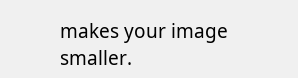makes your image smaller.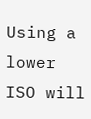Using a lower ISO will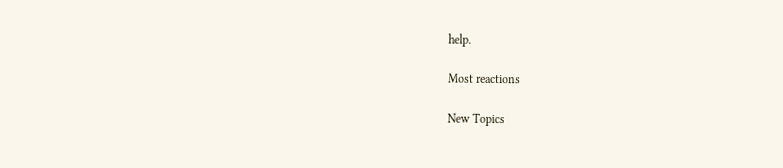help.

Most reactions

New Topics